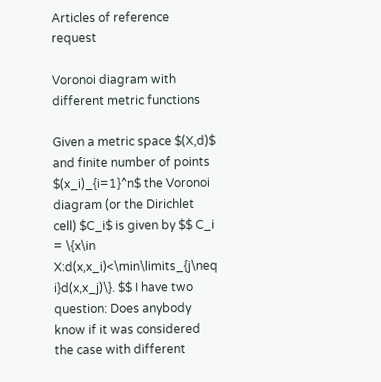Articles of reference request

Voronoi diagram with different metric functions

Given a metric space $(X,d)$ and finite number of points $(x_i)_{i=1}^n$ the Voronoi diagram (or the Dirichlet cell) $C_i$ is given by $$ C_i = \{x\in X:d(x,x_i)<\min\limits_{j\neq i}d(x,x_j)\}. $$ I have two question: Does anybody know if it was considered the case with different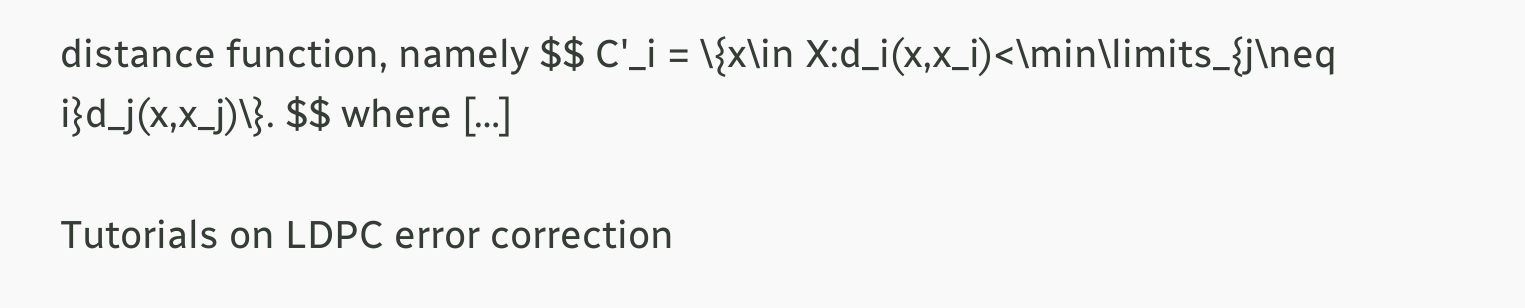distance function, namely $$ C'_i = \{x\in X:d_i(x,x_i)<\min\limits_{j\neq i}d_j(x,x_j)\}. $$ where […]

Tutorials on LDPC error correction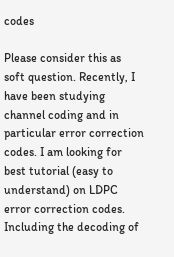codes

Please consider this as soft question. Recently, I have been studying channel coding and in particular error correction codes. I am looking for best tutorial (easy to understand) on LDPC error correction codes. Including the decoding of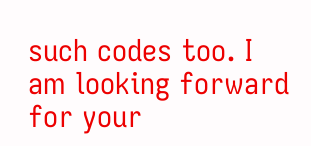such codes too. I am looking forward for your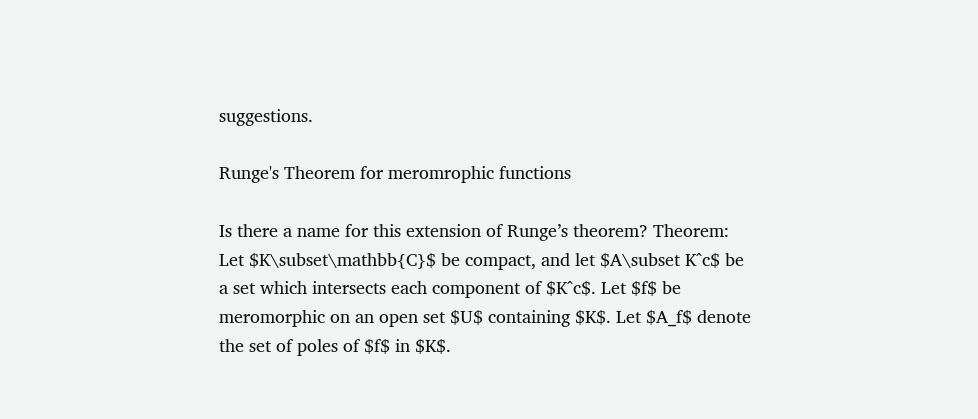suggestions.

Runge's Theorem for meromrophic functions

Is there a name for this extension of Runge’s theorem? Theorem: Let $K\subset\mathbb{C}$ be compact, and let $A\subset K^c$ be a set which intersects each component of $K^c$. Let $f$ be meromorphic on an open set $U$ containing $K$. Let $A_f$ denote the set of poles of $f$ in $K$.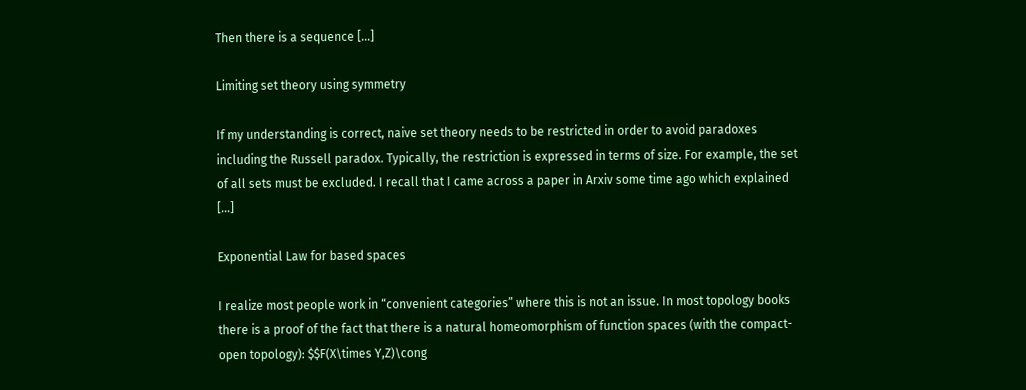Then there is a sequence […]

Limiting set theory using symmetry

If my understanding is correct, naive set theory needs to be restricted in order to avoid paradoxes including the Russell paradox. Typically, the restriction is expressed in terms of size. For example, the set of all sets must be excluded. I recall that I came across a paper in Arxiv some time ago which explained […]

Exponential Law for based spaces

I realize most people work in “convenient categories” where this is not an issue. In most topology books there is a proof of the fact that there is a natural homeomorphism of function spaces (with the compact-open topology): $$F(X\times Y,Z)\cong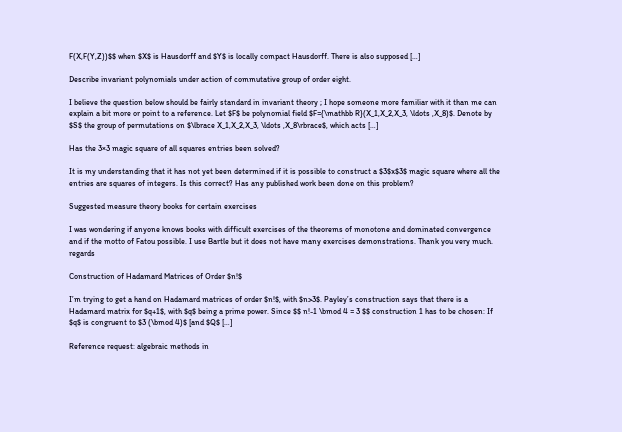F(X,F(Y,Z))$$ when $X$ is Hausdorff and $Y$ is locally compact Hausdorff. There is also supposed […]

Describe invariant polynomials under action of commutative group of order eight.

I believe the question below should be fairly standard in invariant theory ; I hope someone more familiar with it than me can explain a bit more or point to a reference. Let $F$ be polynomial field $F={\mathbb R}(X_1,X_2,X_3, \ldots ,X_8)$. Denote by $S$ the group of permutations on $\lbrace X_1,X_2,X_3, \ldots ,X_8\rbrace$, which acts […]

Has the 3×3 magic square of all squares entries been solved?

It is my understanding that it has not yet been determined if it is possible to construct a $3$x$3$ magic square where all the entries are squares of integers. Is this correct? Has any published work been done on this problem?

Suggested measure theory books for certain exercises

I was wondering if anyone knows books with difficult exercises of the theorems of monotone and dominated convergence and if the motto of Fatou possible. I use Bartle but it does not have many exercises demonstrations. Thank you very much. regards

Construction of Hadamard Matrices of Order $n!$

I’m trying to get a hand on Hadamard matrices of order $n!$, with $n>3$. Payley’s construction says that there is a Hadamard matrix for $q+1$, with $q$ being a prime power. Since $$ n!-1 \bmod 4 = 3 $$ construction 1 has to be chosen: If $q$ is congruent to $3 (\bmod 4)$ [and $Q$ […]

Reference request: algebraic methods in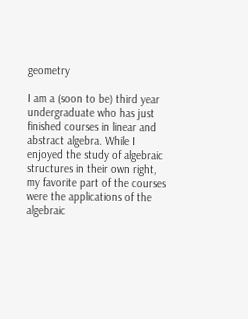geometry

I am a (soon to be) third year undergraduate who has just finished courses in linear and abstract algebra. While I enjoyed the study of algebraic structures in their own right, my favorite part of the courses were the applications of the algebraic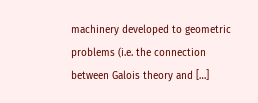machinery developed to geometric problems (i.e. the connection between Galois theory and […]